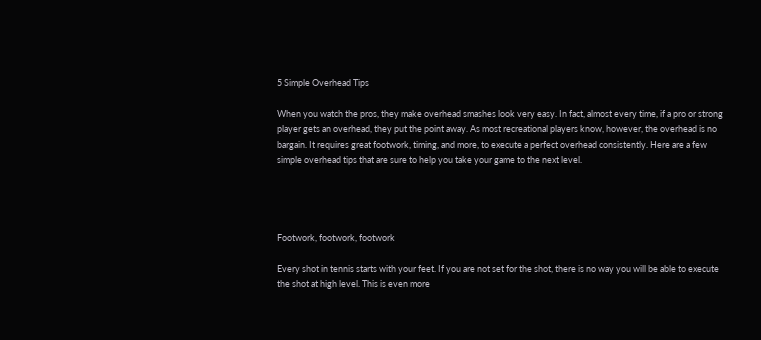5 Simple Overhead Tips

When you watch the pros, they make overhead smashes look very easy. In fact, almost every time, if a pro or strong player gets an overhead, they put the point away. As most recreational players know, however, the overhead is no bargain. It requires great footwork, timing, and more, to execute a perfect overhead consistently. Here are a few simple overhead tips that are sure to help you take your game to the next level.




Footwork, footwork, footwork

Every shot in tennis starts with your feet. If you are not set for the shot, there is no way you will be able to execute the shot at high level. This is even more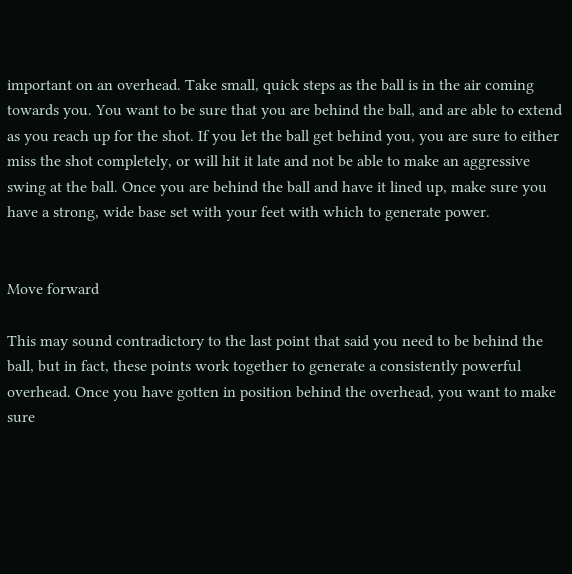important on an overhead. Take small, quick steps as the ball is in the air coming towards you. You want to be sure that you are behind the ball, and are able to extend as you reach up for the shot. If you let the ball get behind you, you are sure to either miss the shot completely, or will hit it late and not be able to make an aggressive swing at the ball. Once you are behind the ball and have it lined up, make sure you have a strong, wide base set with your feet with which to generate power.


Move forward

This may sound contradictory to the last point that said you need to be behind the ball, but in fact, these points work together to generate a consistently powerful overhead. Once you have gotten in position behind the overhead, you want to make sure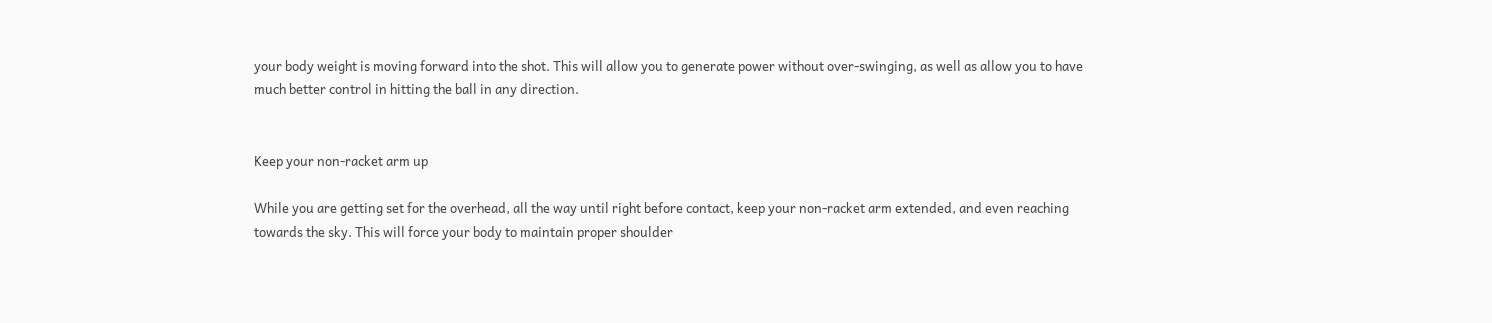your body weight is moving forward into the shot. This will allow you to generate power without over-swinging, as well as allow you to have much better control in hitting the ball in any direction.


Keep your non-racket arm up

While you are getting set for the overhead, all the way until right before contact, keep your non-racket arm extended, and even reaching towards the sky. This will force your body to maintain proper shoulder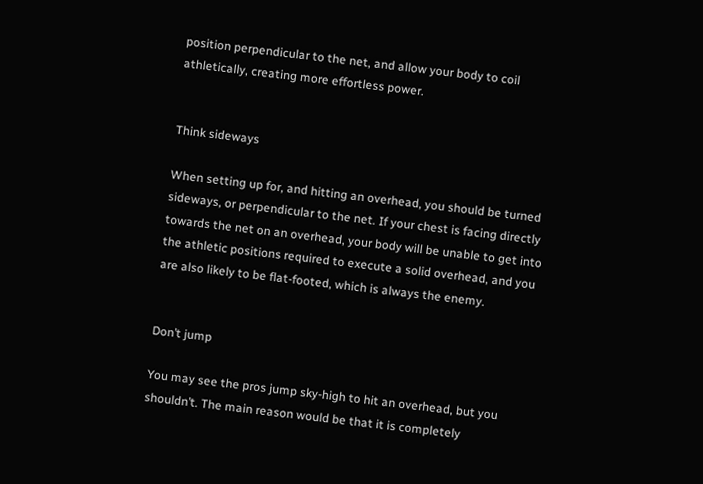position perpendicular to the net, and allow your body to coil athletically, creating more effortless power.


Think sideways

When setting up for, and hitting an overhead, you should be turned sideways, or perpendicular to the net. If your chest is facing directly towards the net on an overhead, your body will be unable to get into the athletic positions required to execute a solid overhead, and you are also likely to be flat-footed, which is always the enemy.


Don’t jump

You may see the pros jump sky-high to hit an overhead, but you shouldn’t. The main reason would be that it is completely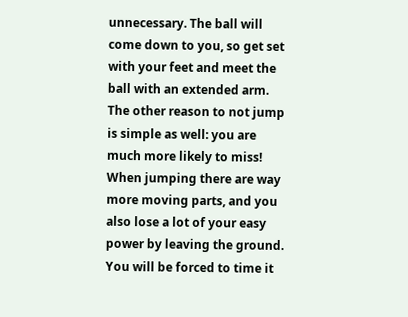unnecessary. The ball will come down to you, so get set with your feet and meet the ball with an extended arm. The other reason to not jump is simple as well: you are much more likely to miss! When jumping there are way more moving parts, and you also lose a lot of your easy power by leaving the ground. You will be forced to time it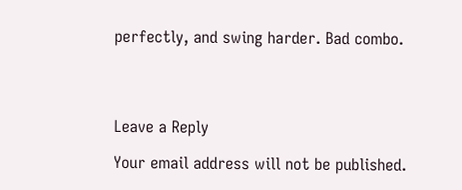perfectly, and swing harder. Bad combo.




Leave a Reply

Your email address will not be published.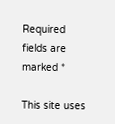Required fields are marked *

This site uses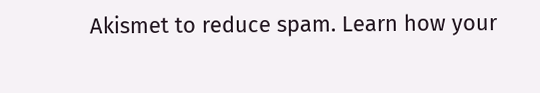Akismet to reduce spam. Learn how your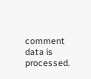comment data is processed.